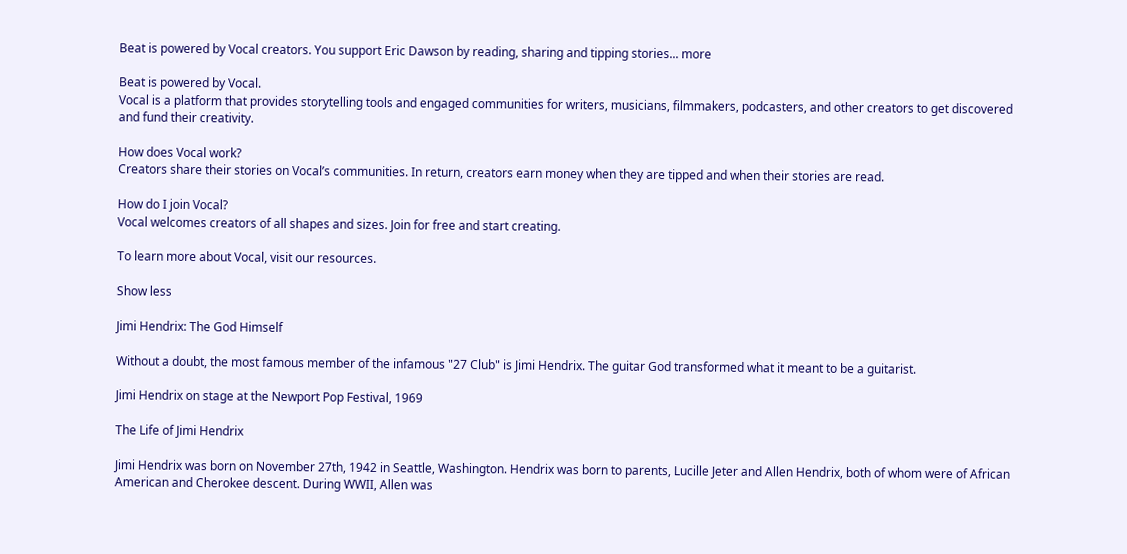Beat is powered by Vocal creators. You support Eric Dawson by reading, sharing and tipping stories... more

Beat is powered by Vocal.
Vocal is a platform that provides storytelling tools and engaged communities for writers, musicians, filmmakers, podcasters, and other creators to get discovered and fund their creativity.

How does Vocal work?
Creators share their stories on Vocal’s communities. In return, creators earn money when they are tipped and when their stories are read.

How do I join Vocal?
Vocal welcomes creators of all shapes and sizes. Join for free and start creating.

To learn more about Vocal, visit our resources.

Show less

Jimi Hendrix: The God Himself

Without a doubt, the most famous member of the infamous "27 Club" is Jimi Hendrix. The guitar God transformed what it meant to be a guitarist.

Jimi Hendrix on stage at the Newport Pop Festival, 1969

The Life of Jimi Hendrix

Jimi Hendrix was born on November 27th, 1942 in Seattle, Washington. Hendrix was born to parents, Lucille Jeter and Allen Hendrix, both of whom were of African American and Cherokee descent. During WWII, Allen was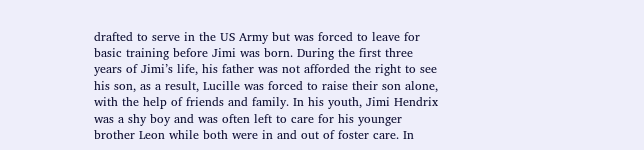drafted to serve in the US Army but was forced to leave for basic training before Jimi was born. During the first three years of Jimi’s life, his father was not afforded the right to see his son, as a result, Lucille was forced to raise their son alone, with the help of friends and family. In his youth, Jimi Hendrix was a shy boy and was often left to care for his younger brother Leon while both were in and out of foster care. In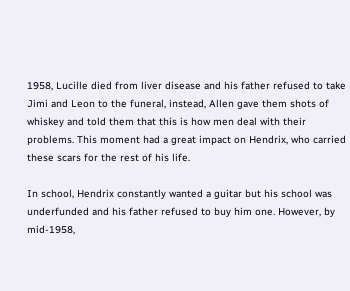1958, Lucille died from liver disease and his father refused to take Jimi and Leon to the funeral, instead, Allen gave them shots of whiskey and told them that this is how men deal with their problems. This moment had a great impact on Hendrix, who carried these scars for the rest of his life.

In school, Hendrix constantly wanted a guitar but his school was underfunded and his father refused to buy him one. However, by mid-1958,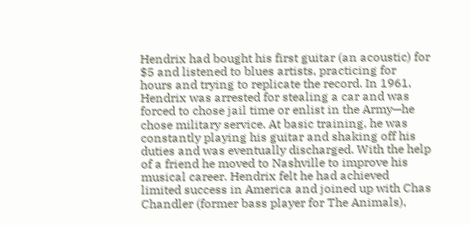Hendrix had bought his first guitar (an acoustic) for $5 and listened to blues artists, practicing for hours and trying to replicate the record. In 1961, Hendrix was arrested for stealing a car and was forced to chose jail time or enlist in the Army—he chose military service. At basic training, he was constantly playing his guitar and shaking off his duties and was eventually discharged. With the help of a friend he moved to Nashville to improve his musical career. Hendrix felt he had achieved limited success in America and joined up with Chas Chandler (former bass player for The Animals),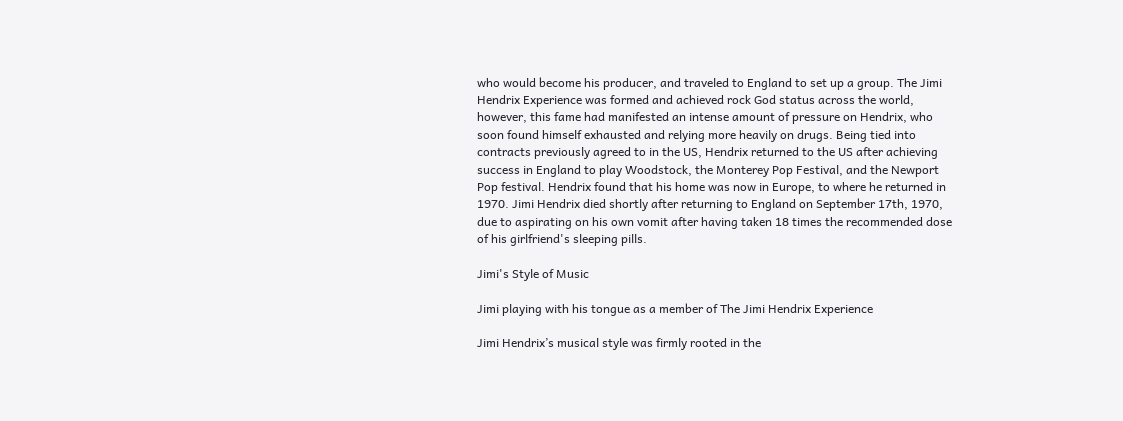who would become his producer, and traveled to England to set up a group. The Jimi Hendrix Experience was formed and achieved rock God status across the world, however, this fame had manifested an intense amount of pressure on Hendrix, who soon found himself exhausted and relying more heavily on drugs. Being tied into contracts previously agreed to in the US, Hendrix returned to the US after achieving success in England to play Woodstock, the Monterey Pop Festival, and the Newport Pop festival. Hendrix found that his home was now in Europe, to where he returned in 1970. Jimi Hendrix died shortly after returning to England on September 17th, 1970, due to aspirating on his own vomit after having taken 18 times the recommended dose of his girlfriend's sleeping pills.

Jimi's Style of Music

Jimi playing with his tongue as a member of The Jimi Hendrix Experience

Jimi Hendrix’s musical style was firmly rooted in the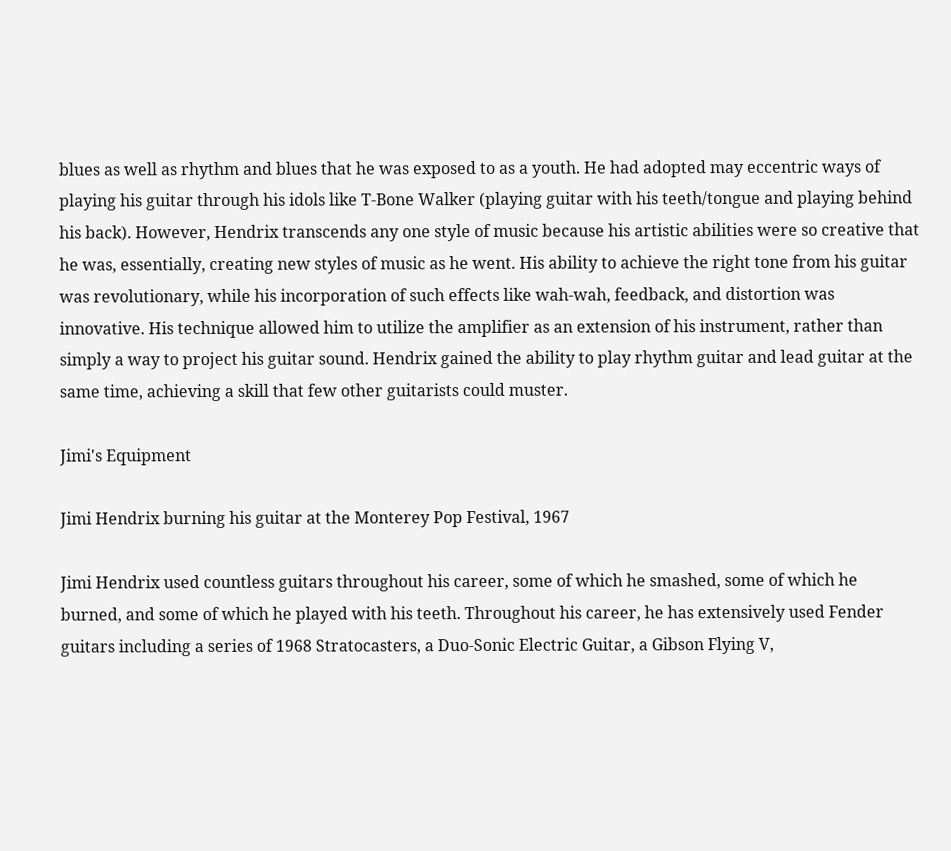blues as well as rhythm and blues that he was exposed to as a youth. He had adopted may eccentric ways of playing his guitar through his idols like T-Bone Walker (playing guitar with his teeth/tongue and playing behind his back). However, Hendrix transcends any one style of music because his artistic abilities were so creative that he was, essentially, creating new styles of music as he went. His ability to achieve the right tone from his guitar was revolutionary, while his incorporation of such effects like wah-wah, feedback, and distortion was innovative. His technique allowed him to utilize the amplifier as an extension of his instrument, rather than simply a way to project his guitar sound. Hendrix gained the ability to play rhythm guitar and lead guitar at the same time, achieving a skill that few other guitarists could muster.

Jimi's Equipment

Jimi Hendrix burning his guitar at the Monterey Pop Festival, 1967

Jimi Hendrix used countless guitars throughout his career, some of which he smashed, some of which he burned, and some of which he played with his teeth. Throughout his career, he has extensively used Fender guitars including a series of 1968 Stratocasters, a Duo-Sonic Electric Guitar, a Gibson Flying V,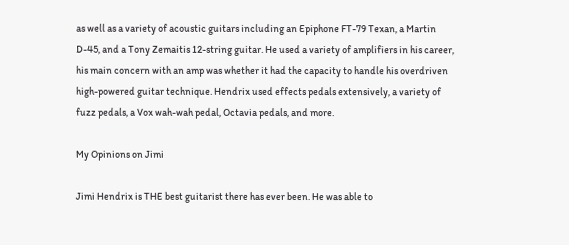as well as a variety of acoustic guitars including an Epiphone FT-79 Texan, a Martin D-45, and a Tony Zemaitis 12-string guitar. He used a variety of amplifiers in his career, his main concern with an amp was whether it had the capacity to handle his overdriven high-powered guitar technique. Hendrix used effects pedals extensively, a variety of fuzz pedals, a Vox wah-wah pedal, Octavia pedals, and more.

My Opinions on Jimi

Jimi Hendrix is THE best guitarist there has ever been. He was able to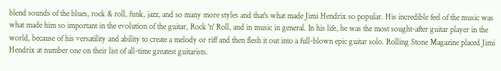blend sounds of the blues, rock & roll, funk, jazz, and so many more styles and that's what made Jimi Hendrix so popular. His incredible feel of the music was what made him so important in the evolution of the guitar, Rock 'n' Roll, and in music in general. In his life, he was the most sought-after guitar player in the world, because of his versatility and ability to create a melody or riff and then flesh it out into a full-blown epic guitar solo. Rolling Stone Magazine placed Jimi Hendrix at number one on their list of all-time greatest guitarists.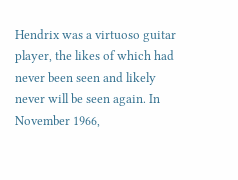Hendrix was a virtuoso guitar player, the likes of which had never been seen and likely never will be seen again. In November 1966,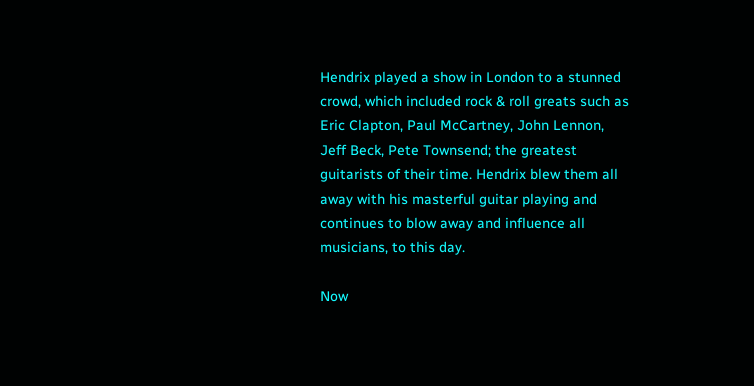Hendrix played a show in London to a stunned crowd, which included rock & roll greats such as Eric Clapton, Paul McCartney, John Lennon, Jeff Beck, Pete Townsend; the greatest guitarists of their time. Hendrix blew them all away with his masterful guitar playing and continues to blow away and influence all musicians, to this day.

Now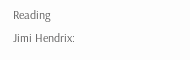Reading
Jimi Hendrix: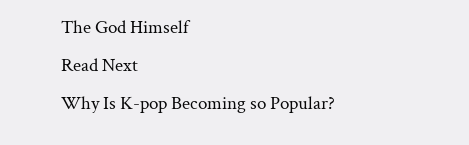The God Himself
Read Next
Why Is K-pop Becoming so Popular?